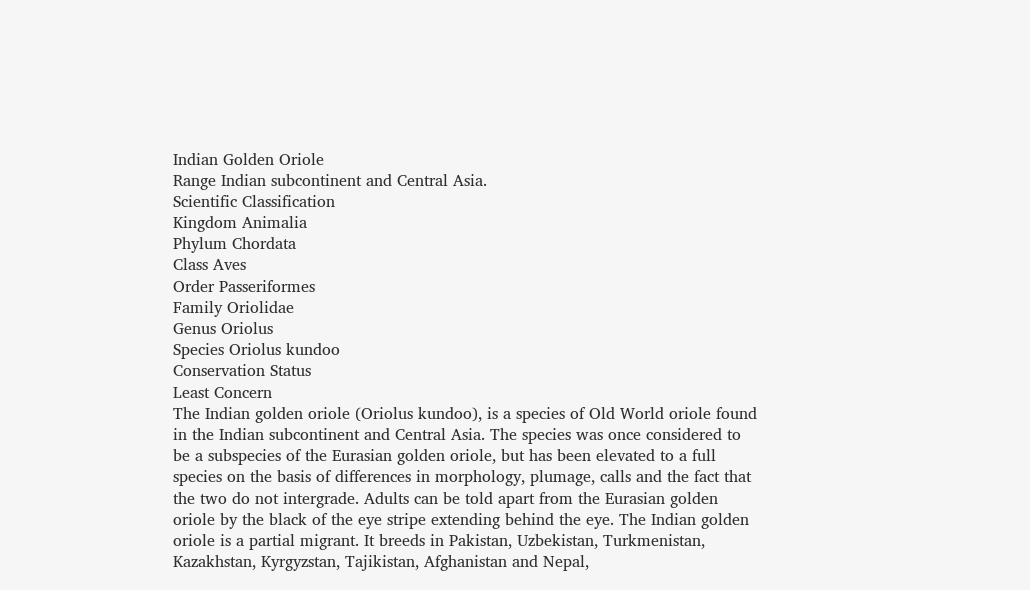Indian Golden Oriole
Range Indian subcontinent and Central Asia.
Scientific Classification
Kingdom Animalia
Phylum Chordata
Class Aves
Order Passeriformes
Family Oriolidae
Genus Oriolus
Species Oriolus kundoo
Conservation Status
Least Concern
The Indian golden oriole (Oriolus kundoo), is a species of Old World oriole found in the Indian subcontinent and Central Asia. The species was once considered to be a subspecies of the Eurasian golden oriole, but has been elevated to a full species on the basis of differences in morphology, plumage, calls and the fact that the two do not intergrade. Adults can be told apart from the Eurasian golden oriole by the black of the eye stripe extending behind the eye. The Indian golden oriole is a partial migrant. It breeds in Pakistan, Uzbekistan, Turkmenistan, Kazakhstan, Kyrgyzstan, Tajikistan, Afghanistan and Nepal,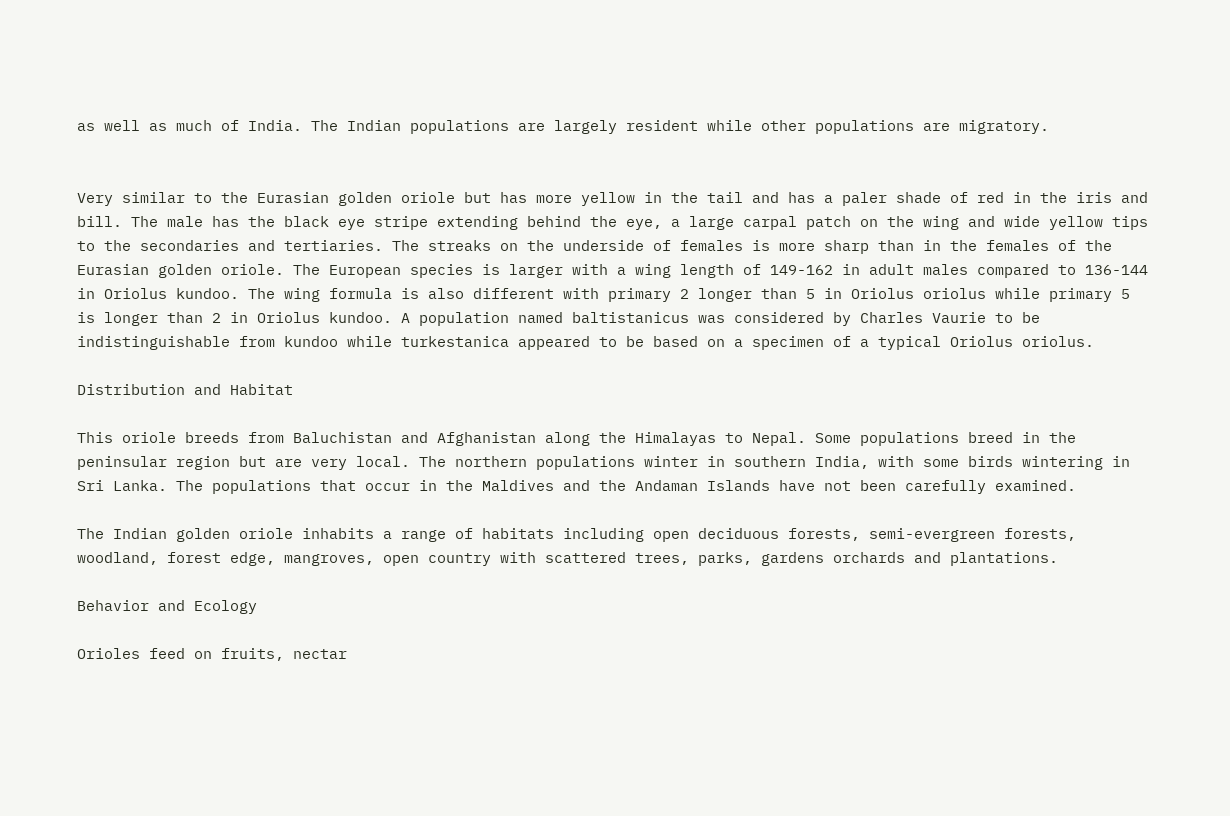as well as much of India. The Indian populations are largely resident while other populations are migratory.


Very similar to the Eurasian golden oriole but has more yellow in the tail and has a paler shade of red in the iris and bill. The male has the black eye stripe extending behind the eye, a large carpal patch on the wing and wide yellow tips to the secondaries and tertiaries. The streaks on the underside of females is more sharp than in the females of the Eurasian golden oriole. The European species is larger with a wing length of 149-162 in adult males compared to 136-144 in Oriolus kundoo. The wing formula is also different with primary 2 longer than 5 in Oriolus oriolus while primary 5 is longer than 2 in Oriolus kundoo. A population named baltistanicus was considered by Charles Vaurie to be indistinguishable from kundoo while turkestanica appeared to be based on a specimen of a typical Oriolus oriolus.

Distribution and Habitat

This oriole breeds from Baluchistan and Afghanistan along the Himalayas to Nepal. Some populations breed in the peninsular region but are very local. The northern populations winter in southern India, with some birds wintering in Sri Lanka. The populations that occur in the Maldives and the Andaman Islands have not been carefully examined.

The Indian golden oriole inhabits a range of habitats including open deciduous forests, semi-evergreen forests, woodland, forest edge, mangroves, open country with scattered trees, parks, gardens orchards and plantations.

Behavior and Ecology

Orioles feed on fruits, nectar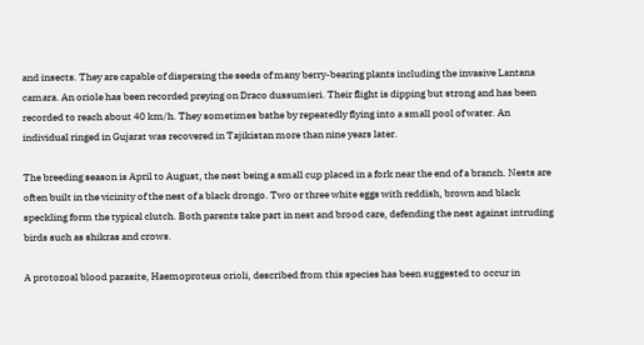and insects. They are capable of dispersing the seeds of many berry-bearing plants including the invasive Lantana camara. An oriole has been recorded preying on Draco dussumieri. Their flight is dipping but strong and has been recorded to reach about 40 km/h. They sometimes bathe by repeatedly flying into a small pool of water. An individual ringed in Gujarat was recovered in Tajikistan more than nine years later.

The breeding season is April to August, the nest being a small cup placed in a fork near the end of a branch. Nests are often built in the vicinity of the nest of a black drongo. Two or three white eggs with reddish, brown and black speckling form the typical clutch. Both parents take part in nest and brood care, defending the nest against intruding birds such as shikras and crows.

A protozoal blood parasite, Haemoproteus orioli, described from this species has been suggested to occur in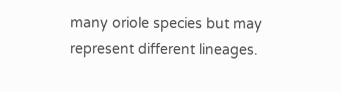many oriole species but may represent different lineages.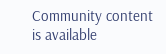Community content is available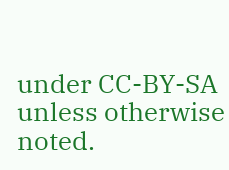under CC-BY-SA unless otherwise noted.